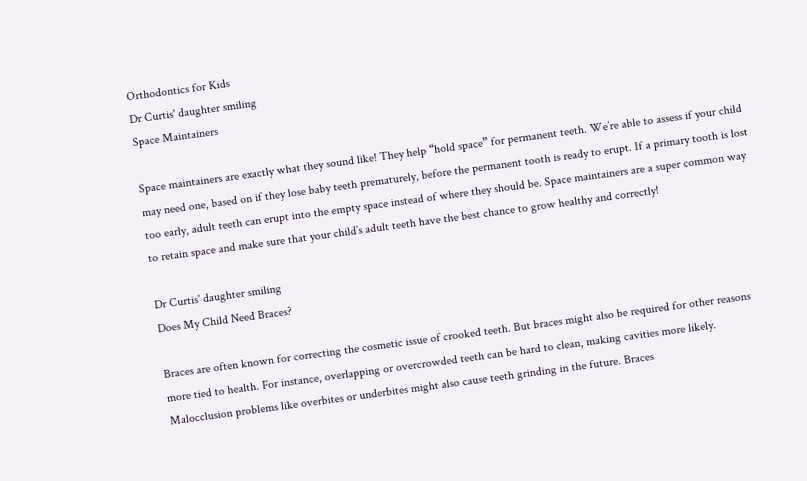Orthodontics for Kids
Dr Curtis' daughter smiling
Space Maintainers

Space maintainers are exactly what they sound like! They help “hold space” for permanent teeth. We’re able to assess if your child may need one, based on if they lose baby teeth prematurely, before the permanent tooth is ready to erupt. If a primary tooth is lost too early, adult teeth can erupt into the empty space instead of where they should be. Space maintainers are a super common way to retain space and make sure that your child’s adult teeth have the best chance to grow healthy and correctly!

Dr Curtis' daughter smiling
Does My Child Need Braces?

Braces are often known for correcting the cosmetic issue of crooked teeth. But braces might also be required for other reasons more tied to health. For instance, overlapping or overcrowded teeth can be hard to clean, making cavities more likely. Malocclusion problems like overbites or underbites might also cause teeth grinding in the future. Braces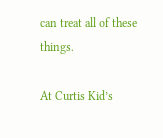can treat all of these things.

At Curtis Kid’s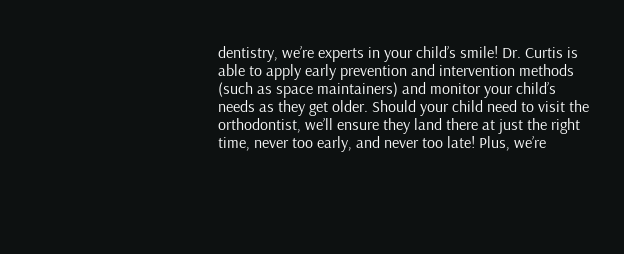dentistry, we’re experts in your child’s smile! Dr. Curtis is able to apply early prevention and intervention methods (such as space maintainers) and monitor your child’s needs as they get older. Should your child need to visit the orthodontist, we’ll ensure they land there at just the right time, never too early, and never too late! Plus, we’re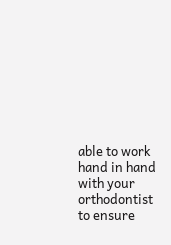able to work hand in hand with your orthodontist to ensure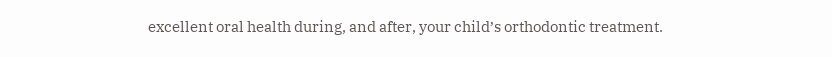excellent oral health during, and after, your child’s orthodontic treatment.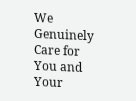We Genuinely Care for You and Your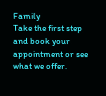Family
Take the first step and book your appointment or see what we offer.